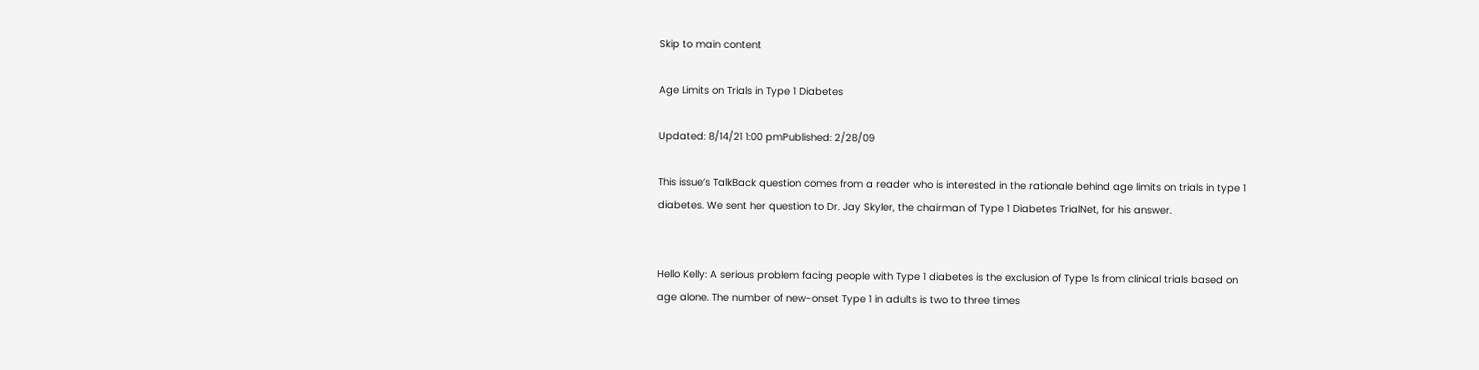Skip to main content

Age Limits on Trials in Type 1 Diabetes

Updated: 8/14/21 1:00 pmPublished: 2/28/09

This issue’s TalkBack question comes from a reader who is interested in the rationale behind age limits on trials in type 1 diabetes. We sent her question to Dr. Jay Skyler, the chairman of Type 1 Diabetes TrialNet, for his answer.


Hello Kelly: A serious problem facing people with Type 1 diabetes is the exclusion of Type 1s from clinical trials based on age alone. The number of new-onset Type 1 in adults is two to three times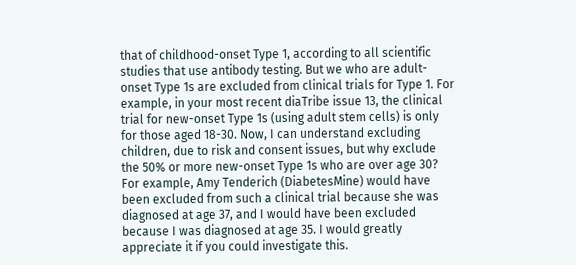that of childhood-onset Type 1, according to all scientific studies that use antibody testing. But we who are adult-onset Type 1s are excluded from clinical trials for Type 1. For example, in your most recent diaTribe issue 13, the clinical trial for new-onset Type 1s (using adult stem cells) is only for those aged 18-30. Now, I can understand excluding children, due to risk and consent issues, but why exclude the 50% or more new-onset Type 1s who are over age 30? For example, Amy Tenderich (DiabetesMine) would have been excluded from such a clinical trial because she was diagnosed at age 37, and I would have been excluded because I was diagnosed at age 35. I would greatly appreciate it if you could investigate this.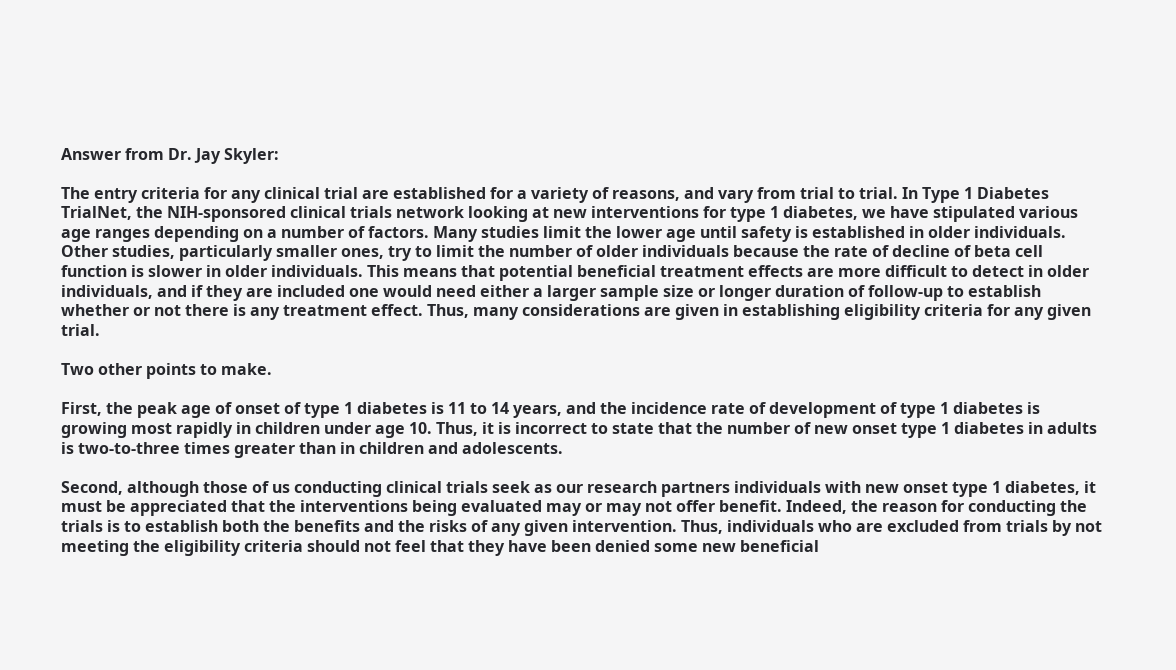Answer from Dr. Jay Skyler:

The entry criteria for any clinical trial are established for a variety of reasons, and vary from trial to trial. In Type 1 Diabetes TrialNet, the NIH-sponsored clinical trials network looking at new interventions for type 1 diabetes, we have stipulated various age ranges depending on a number of factors. Many studies limit the lower age until safety is established in older individuals. Other studies, particularly smaller ones, try to limit the number of older individuals because the rate of decline of beta cell function is slower in older individuals. This means that potential beneficial treatment effects are more difficult to detect in older individuals, and if they are included one would need either a larger sample size or longer duration of follow-up to establish whether or not there is any treatment effect. Thus, many considerations are given in establishing eligibility criteria for any given trial.

Two other points to make.

First, the peak age of onset of type 1 diabetes is 11 to 14 years, and the incidence rate of development of type 1 diabetes is growing most rapidly in children under age 10. Thus, it is incorrect to state that the number of new onset type 1 diabetes in adults is two-to-three times greater than in children and adolescents.

Second, although those of us conducting clinical trials seek as our research partners individuals with new onset type 1 diabetes, it must be appreciated that the interventions being evaluated may or may not offer benefit. Indeed, the reason for conducting the trials is to establish both the benefits and the risks of any given intervention. Thus, individuals who are excluded from trials by not meeting the eligibility criteria should not feel that they have been denied some new beneficial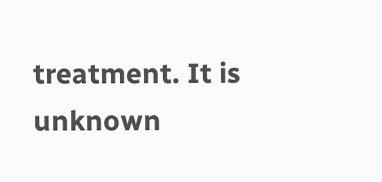treatment. It is unknown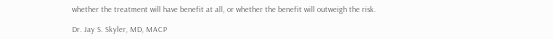whether the treatment will have benefit at all, or whether the benefit will outweigh the risk.

Dr. Jay S. Skyler, MD, MACP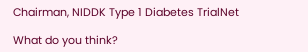Chairman, NIDDK Type 1 Diabetes TrialNet

What do you think?